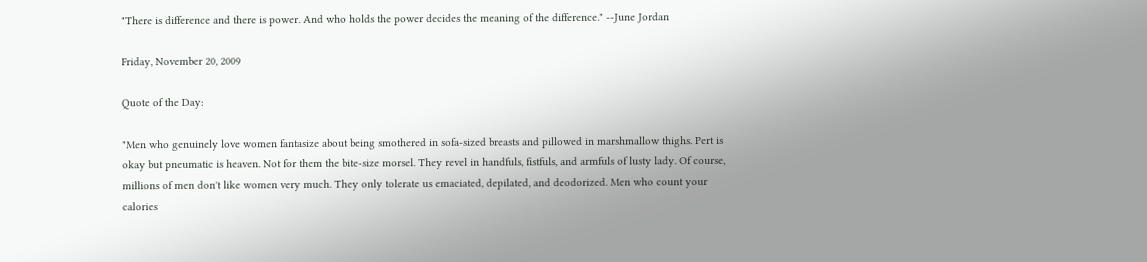"There is difference and there is power. And who holds the power decides the meaning of the difference." --June Jordan

Friday, November 20, 2009

Quote of the Day:

"Men who genuinely love women fantasize about being smothered in sofa-sized breasts and pillowed in marshmallow thighs. Pert is okay but pneumatic is heaven. Not for them the bite-size morsel. They revel in handfuls, fistfuls, and armfuls of lusty lady. Of course, millions of men don't like women very much. They only tolerate us emaciated, depilated, and deodorized. Men who count your calories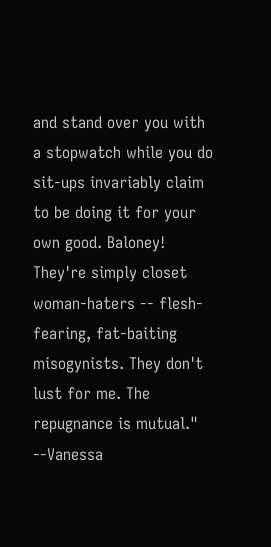and stand over you with a stopwatch while you do sit-ups invariably claim to be doing it for your own good. Baloney! They're simply closet woman-haters -- flesh-fearing, fat-baiting misogynists. They don't lust for me. The repugnance is mutual."
--Vanessa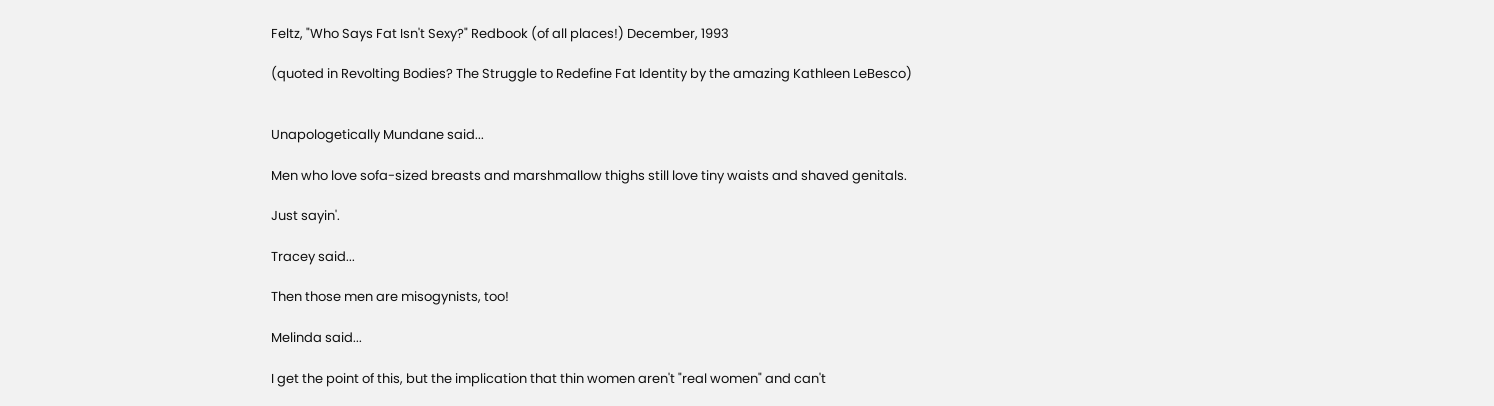Feltz, "Who Says Fat Isn't Sexy?" Redbook (of all places!) December, 1993

(quoted in Revolting Bodies? The Struggle to Redefine Fat Identity by the amazing Kathleen LeBesco)


Unapologetically Mundane said...

Men who love sofa-sized breasts and marshmallow thighs still love tiny waists and shaved genitals.

Just sayin'.

Tracey said...

Then those men are misogynists, too!

Melinda said...

I get the point of this, but the implication that thin women aren't "real women" and can't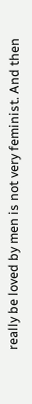really be loved by men is not very feminist. And then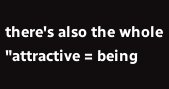there's also the whole "attractive = being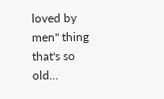loved by men" thing that's so old...